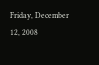Friday, December 12, 2008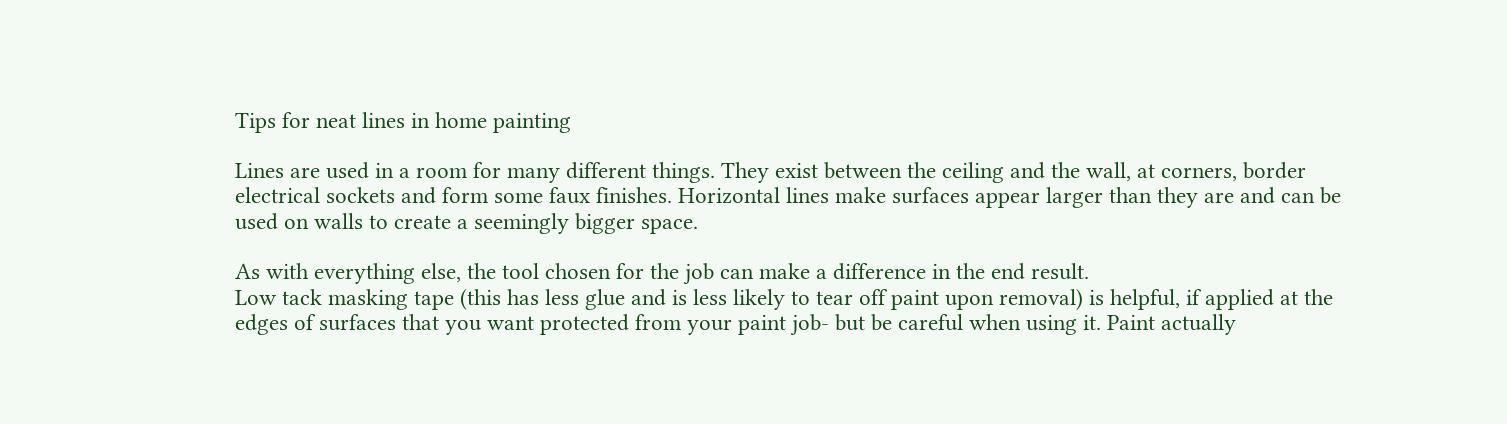Tips for neat lines in home painting

Lines are used in a room for many different things. They exist between the ceiling and the wall, at corners, border electrical sockets and form some faux finishes. Horizontal lines make surfaces appear larger than they are and can be used on walls to create a seemingly bigger space.

As with everything else, the tool chosen for the job can make a difference in the end result.
Low tack masking tape (this has less glue and is less likely to tear off paint upon removal) is helpful, if applied at the edges of surfaces that you want protected from your paint job- but be careful when using it. Paint actually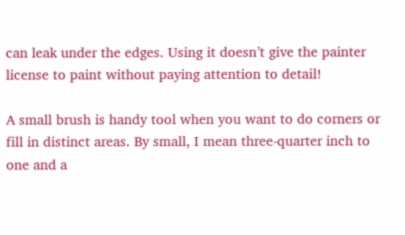can leak under the edges. Using it doesn’t give the painter license to paint without paying attention to detail!

A small brush is handy tool when you want to do corners or fill in distinct areas. By small, I mean three-quarter inch to one and a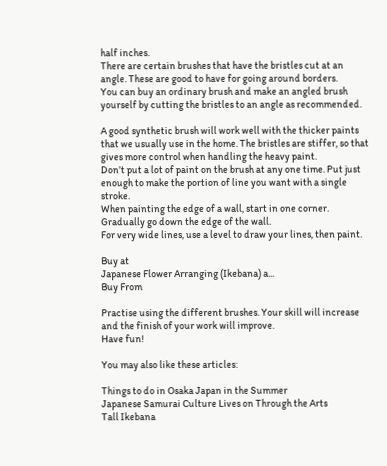half inches.
There are certain brushes that have the bristles cut at an angle. These are good to have for going around borders.
You can buy an ordinary brush and make an angled brush yourself by cutting the bristles to an angle as recommended.

A good synthetic brush will work well with the thicker paints that we usually use in the home. The bristles are stiffer, so that gives more control when handling the heavy paint.
Don’t put a lot of paint on the brush at any one time. Put just enough to make the portion of line you want with a single stroke.
When painting the edge of a wall, start in one corner. Gradually go down the edge of the wall.
For very wide lines, use a level to draw your lines, then paint.

Buy at
Japanese Flower Arranging (Ikebana) a...
Buy From

Practise using the different brushes. Your skill will increase and the finish of your work will improve.
Have fun!

You may also like these articles:

Things to do in Osaka Japan in the Summer
Japanese Samurai Culture Lives on Through the Arts
Tall Ikebana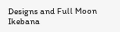Designs and Full Moon Ikebana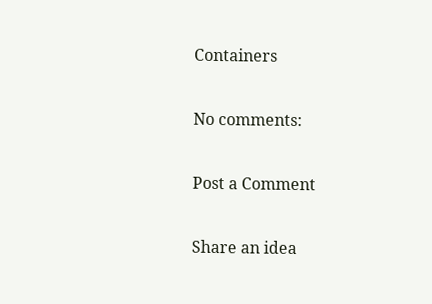Containers

No comments:

Post a Comment

Share an idea